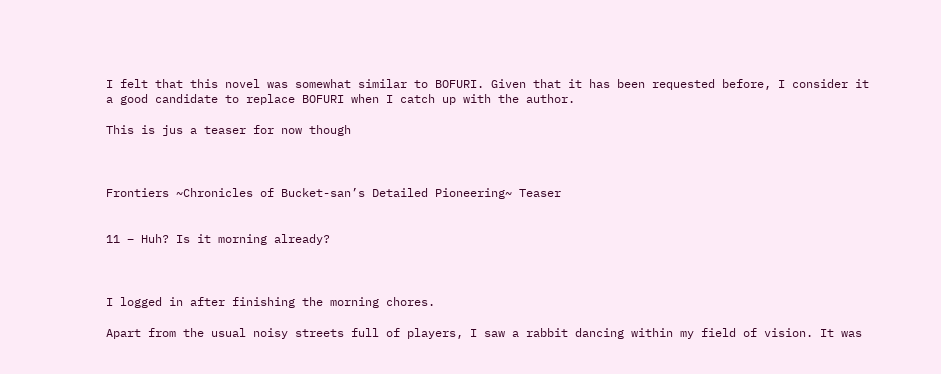I felt that this novel was somewhat similar to BOFURI. Given that it has been requested before, I consider it a good candidate to replace BOFURI when I catch up with the author.

This is jus a teaser for now though



Frontiers ~Chronicles of Bucket-san’s Detailed Pioneering~ Teaser


11 – Huh? Is it morning already?



I logged in after finishing the morning chores.

Apart from the usual noisy streets full of players, I saw a rabbit dancing within my field of vision. It was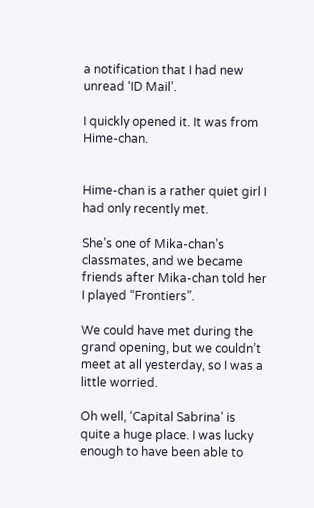a notification that I had new unread ‘ID Mail’.

I quickly opened it. It was from Hime-chan.


Hime-chan is a rather quiet girl I had only recently met.

She’s one of Mika-chan’s classmates, and we became friends after Mika-chan told her I played “Frontiers”.

We could have met during the grand opening, but we couldn’t meet at all yesterday, so I was a little worried.

Oh well, ‘Capital Sabrina’ is quite a huge place. I was lucky enough to have been able to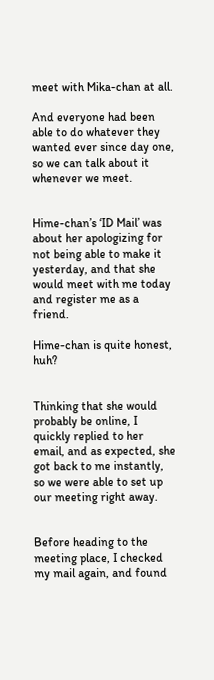meet with Mika-chan at all.

And everyone had been able to do whatever they wanted ever since day one, so we can talk about it whenever we meet.


Hime-chan’s ‘ID Mail’ was about her apologizing for not being able to make it yesterday, and that she would meet with me today and register me as a friend.

Hime-chan is quite honest, huh?


Thinking that she would probably be online, I quickly replied to her email, and as expected, she got back to me instantly, so we were able to set up our meeting right away.


Before heading to the meeting place, I checked my mail again, and found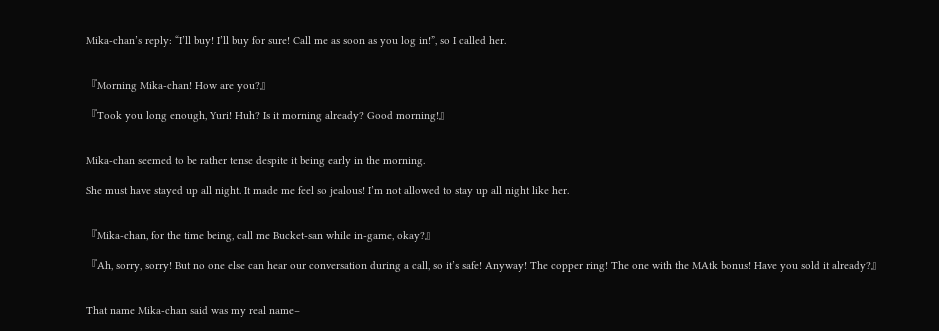Mika-chan’s reply: “I’ll buy! I’ll buy for sure! Call me as soon as you log in!”, so I called her.


『Morning Mika-chan! How are you?』

『Took you long enough, Yuri! Huh? Is it morning already? Good morning!』


Mika-chan seemed to be rather tense despite it being early in the morning.

She must have stayed up all night. It made me feel so jealous! I’m not allowed to stay up all night like her.


『Mika-chan, for the time being, call me Bucket-san while in-game, okay?』

『Ah, sorry, sorry! But no one else can hear our conversation during a call, so it’s safe! Anyway! The copper ring! The one with the MAtk bonus! Have you sold it already?』


That name Mika-chan said was my real name–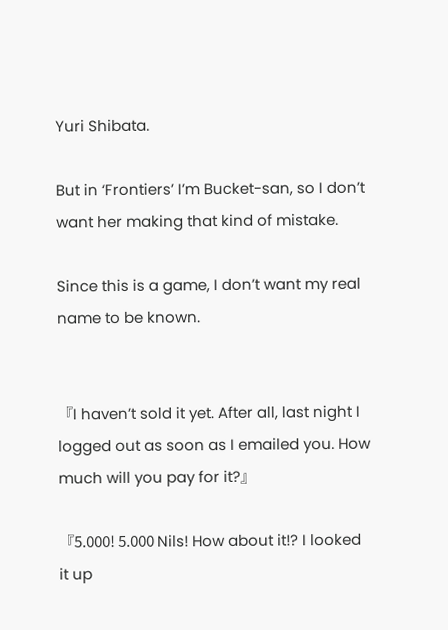Yuri Shibata.

But in ‘Frontiers’ I’m Bucket-san, so I don’t want her making that kind of mistake.

Since this is a game, I don’t want my real name to be known.


『I haven’t sold it yet. After all, last night I logged out as soon as I emailed you. How much will you pay for it?』

『5.000! 5.000 Nils! How about it!? I looked it up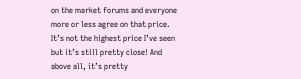on the market forums and everyone more or less agree on that price. It’s not the highest price I’ve seen but it’s still pretty close! And above all, it’s pretty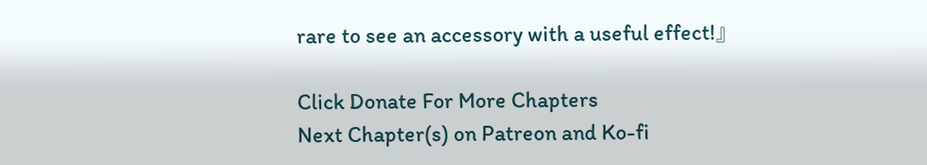rare to see an accessory with a useful effect!』

Click Donate For More Chapters
Next Chapter(s) on Patreon and Ko-fi